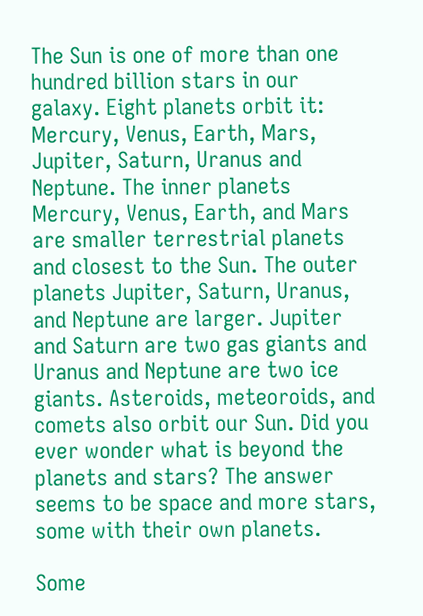The Sun is one of more than one hundred billion stars in our galaxy. Eight planets orbit it: Mercury, Venus, Earth, Mars, Jupiter, Saturn, Uranus and Neptune. The inner planets Mercury, Venus, Earth, and Mars are smaller terrestrial planets and closest to the Sun. The outer planets Jupiter, Saturn, Uranus, and Neptune are larger. Jupiter and Saturn are two gas giants and Uranus and Neptune are two ice giants. Asteroids, meteoroids, and comets also orbit our Sun. Did you ever wonder what is beyond the planets and stars? The answer seems to be space and more stars, some with their own planets.

Some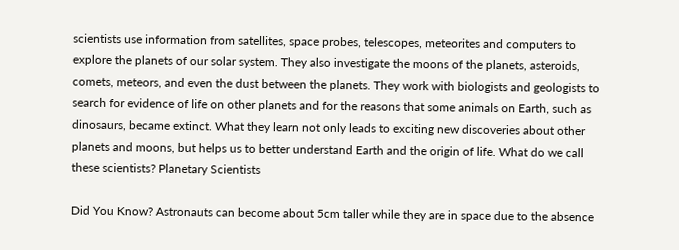scientists use information from satellites, space probes, telescopes, meteorites and computers to explore the planets of our solar system. They also investigate the moons of the planets, asteroids, comets, meteors, and even the dust between the planets. They work with biologists and geologists to search for evidence of life on other planets and for the reasons that some animals on Earth, such as dinosaurs, became extinct. What they learn not only leads to exciting new discoveries about other planets and moons, but helps us to better understand Earth and the origin of life. What do we call these scientists? Planetary Scientists

Did You Know? Astronauts can become about 5cm taller while they are in space due to the absence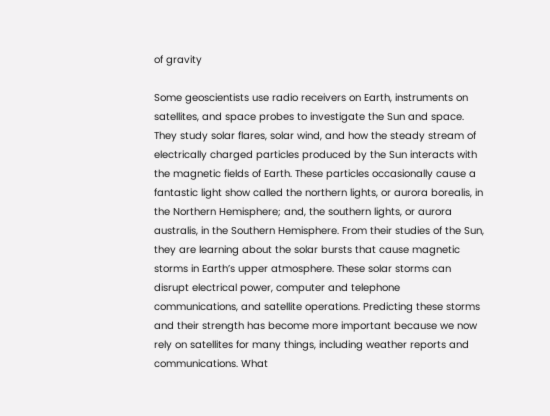of gravity

Some geoscientists use radio receivers on Earth, instruments on satellites, and space probes to investigate the Sun and space. They study solar flares, solar wind, and how the steady stream of electrically charged particles produced by the Sun interacts with the magnetic fields of Earth. These particles occasionally cause a fantastic light show called the northern lights, or aurora borealis, in the Northern Hemisphere; and, the southern lights, or aurora australis, in the Southern Hemisphere. From their studies of the Sun, they are learning about the solar bursts that cause magnetic storms in Earth’s upper atmosphere. These solar storms can disrupt electrical power, computer and telephone communications, and satellite operations. Predicting these storms and their strength has become more important because we now rely on satellites for many things, including weather reports and communications. What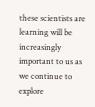these scientists are learning will be increasingly important to us as we continue to explore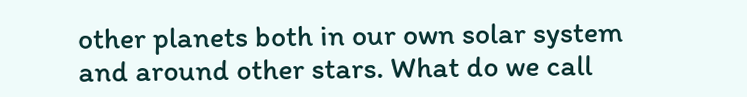other planets both in our own solar system and around other stars. What do we call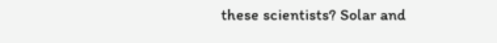these scientists? Solar and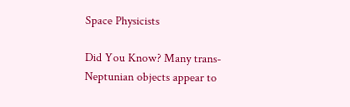Space Physicists

Did You Know? Many trans-Neptunian objects appear to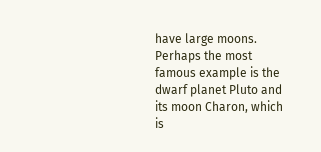have large moons. Perhaps the most famous example is the dwarf planet Pluto and its moon Charon, which is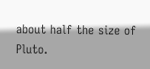about half the size of Pluto.